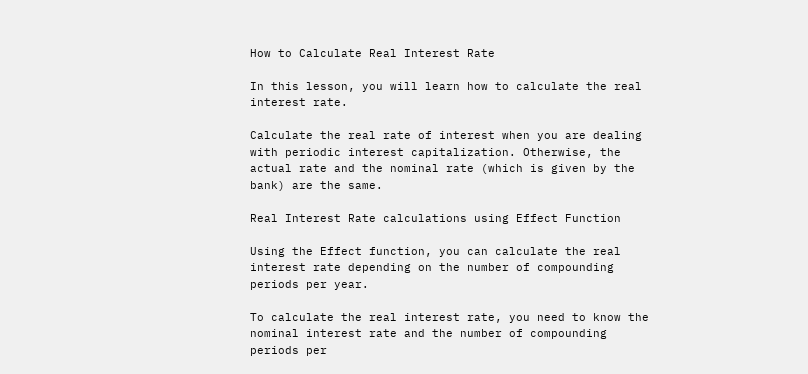How to Calculate Real Interest Rate

In this lesson, you will learn how to calculate the real interest rate.

Calculate the real rate of interest when you are dealing with periodic interest capitalization. Otherwise, the actual rate and the nominal rate (which is given by the bank) are the same.

Real Interest Rate calculations using Effect Function

Using the Effect function, you can calculate the real interest rate depending on the number of compounding periods per year.

To calculate the real interest rate, you need to know the nominal interest rate and the number of compounding periods per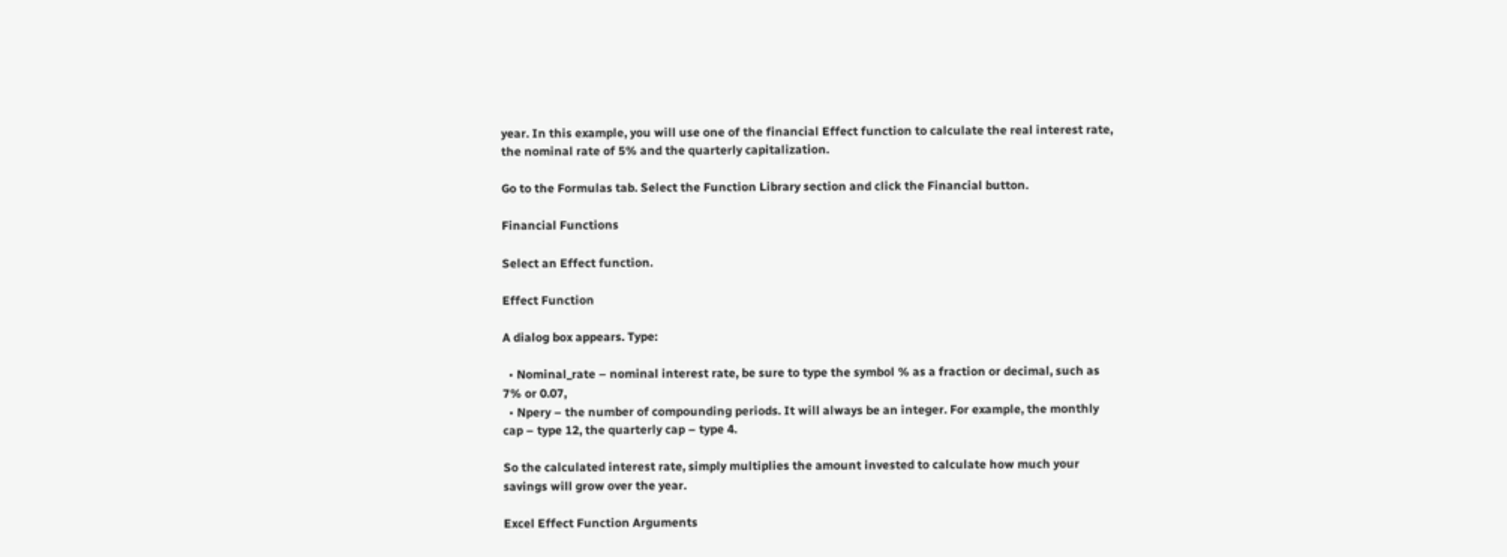year. In this example, you will use one of the financial Effect function to calculate the real interest rate, the nominal rate of 5% and the quarterly capitalization.

Go to the Formulas tab. Select the Function Library section and click the Financial button.

Financial Functions

Select an Effect function.

Effect Function

A dialog box appears. Type:

  • Nominal_rate – nominal interest rate, be sure to type the symbol % as a fraction or decimal, such as 7% or 0.07,
  • Npery – the number of compounding periods. It will always be an integer. For example, the monthly cap – type 12, the quarterly cap – type 4.

So the calculated interest rate, simply multiplies the amount invested to calculate how much your savings will grow over the year.

Excel Effect Function Arguments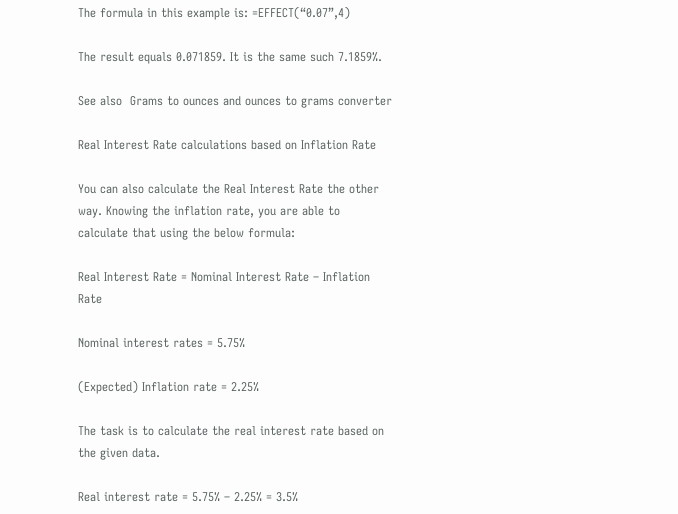The formula in this example is: =EFFECT(“0.07”,4)

The result equals 0.071859. It is the same such 7.1859%.

See also  Grams to ounces and ounces to grams converter

Real Interest Rate calculations based on Inflation Rate

You can also calculate the Real Interest Rate the other way. Knowing the inflation rate, you are able to calculate that using the below formula:

Real Interest Rate = Nominal Interest Rate – Inflation Rate

Nominal interest rates = 5.75%

(Expected) Inflation rate = 2.25%

The task is to calculate the real interest rate based on the given data.

Real interest rate = 5.75% – 2.25% = 3.5%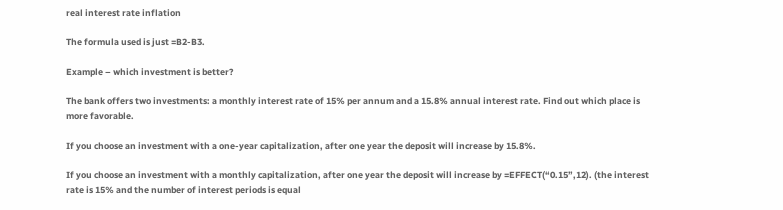real interest rate inflation

The formula used is just =B2-B3.

Example – which investment is better?

The bank offers two investments: a monthly interest rate of 15% per annum and a 15.8% annual interest rate. Find out which place is more favorable.

If you choose an investment with a one-year capitalization, after one year the deposit will increase by 15.8%.

If you choose an investment with a monthly capitalization, after one year the deposit will increase by =EFFECT(“0.15”,12). (the interest rate is 15% and the number of interest periods is equal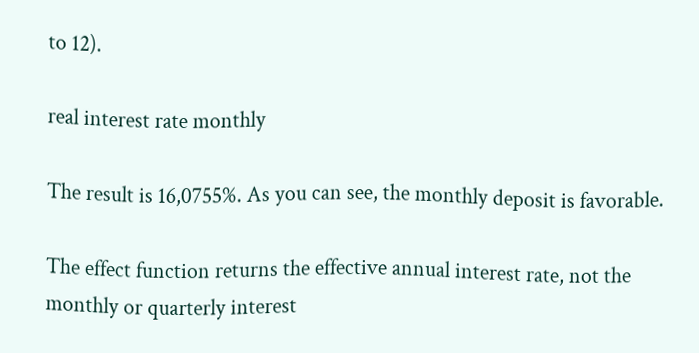to 12).

real interest rate monthly

The result is 16,0755%. As you can see, the monthly deposit is favorable.

The effect function returns the effective annual interest rate, not the monthly or quarterly interest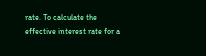rate. To calculate the effective interest rate for a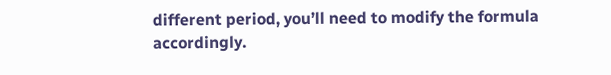different period, you’ll need to modify the formula accordingly.